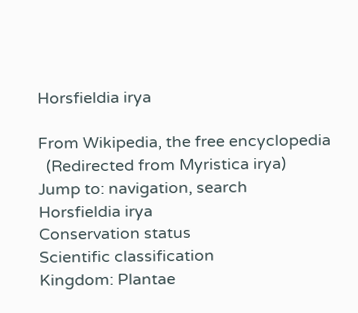Horsfieldia irya

From Wikipedia, the free encyclopedia
  (Redirected from Myristica irya)
Jump to: navigation, search
Horsfieldia irya
Conservation status
Scientific classification
Kingdom: Plantae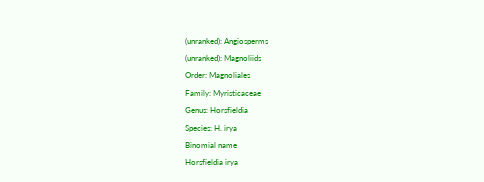(unranked): Angiosperms
(unranked): Magnoliids
Order: Magnoliales
Family: Myristicaceae
Genus: Horsfieldia
Species: H. irya
Binomial name
Horsfieldia irya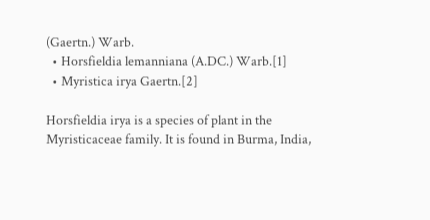(Gaertn.) Warb.
  • Horsfieldia lemanniana (A.DC.) Warb.[1]
  • Myristica irya Gaertn.[2]

Horsfieldia irya is a species of plant in the Myristicaceae family. It is found in Burma, India,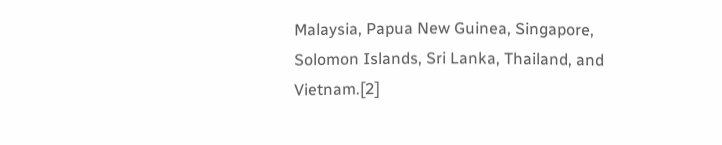Malaysia, Papua New Guinea, Singapore, Solomon Islands, Sri Lanka, Thailand, and Vietnam.[2]